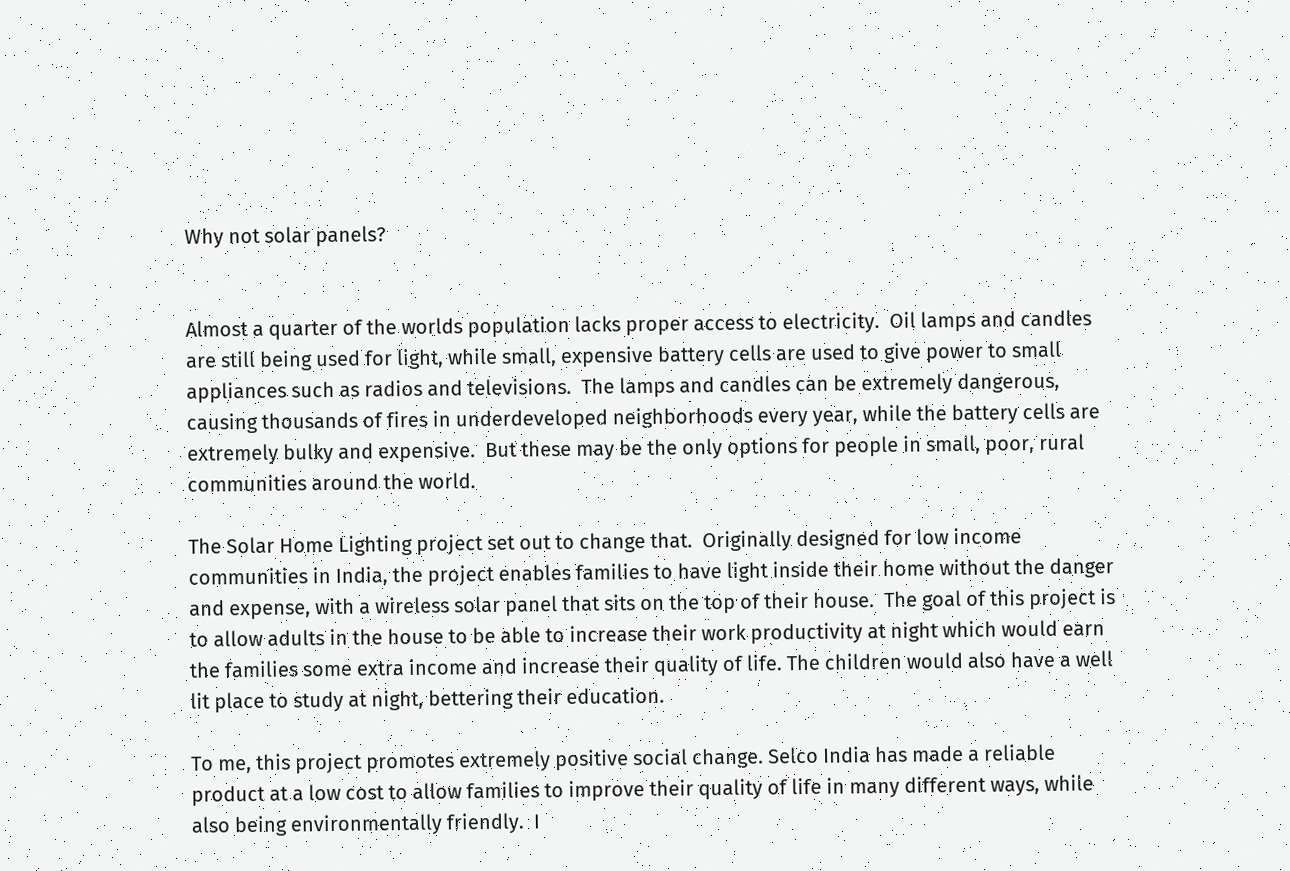Why not solar panels?


Almost a quarter of the worlds population lacks proper access to electricity.  Oil lamps and candles are still being used for light, while small, expensive battery cells are used to give power to small appliances such as radios and televisions.  The lamps and candles can be extremely dangerous, causing thousands of fires in underdeveloped neighborhoods every year, while the battery cells are extremely bulky and expensive.  But these may be the only options for people in small, poor, rural communities around the world.

The Solar Home Lighting project set out to change that.  Originally designed for low income communities in India, the project enables families to have light inside their home without the danger and expense, with a wireless solar panel that sits on the top of their house.  The goal of this project is to allow adults in the house to be able to increase their work productivity at night which would earn the families some extra income and increase their quality of life. The children would also have a well lit place to study at night, bettering their education.

To me, this project promotes extremely positive social change. Selco India has made a reliable product at a low cost to allow families to improve their quality of life in many different ways, while also being environmentally friendly.  I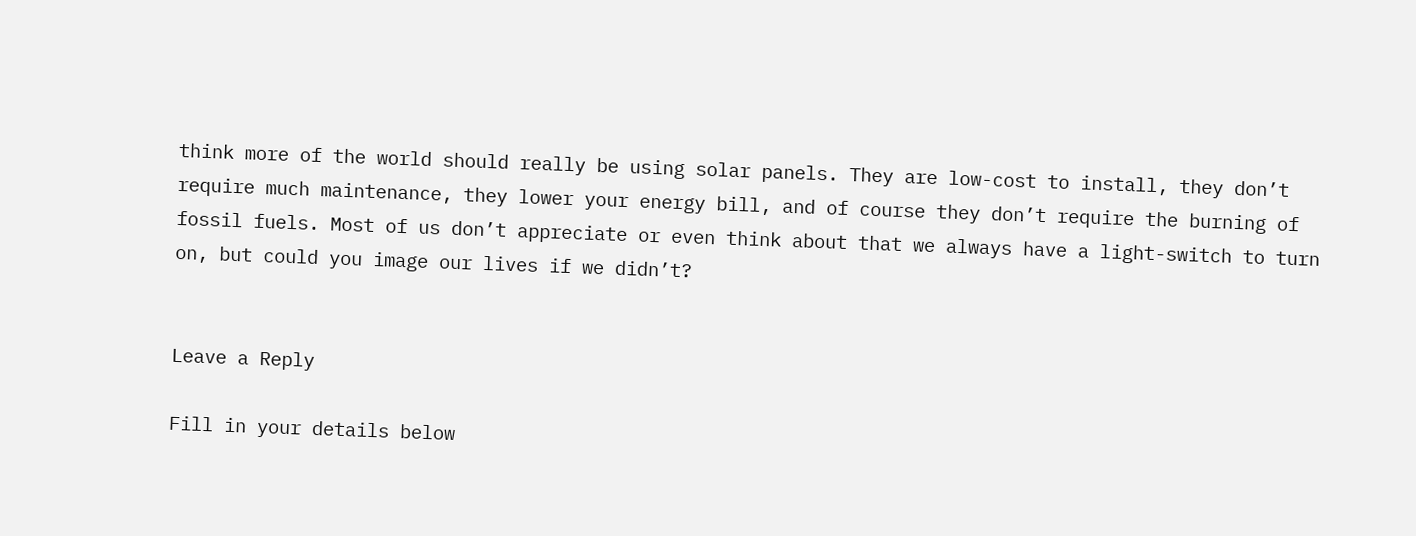think more of the world should really be using solar panels. They are low-cost to install, they don’t require much maintenance, they lower your energy bill, and of course they don’t require the burning of fossil fuels. Most of us don’t appreciate or even think about that we always have a light-switch to turn on, but could you image our lives if we didn’t?


Leave a Reply

Fill in your details below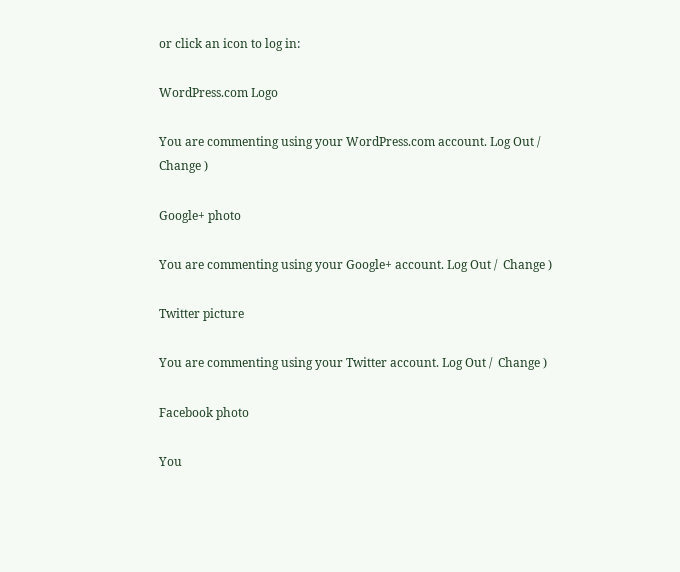or click an icon to log in:

WordPress.com Logo

You are commenting using your WordPress.com account. Log Out /  Change )

Google+ photo

You are commenting using your Google+ account. Log Out /  Change )

Twitter picture

You are commenting using your Twitter account. Log Out /  Change )

Facebook photo

You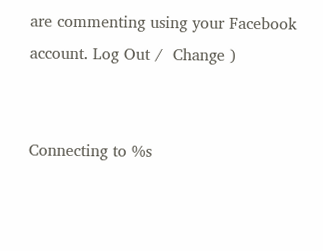are commenting using your Facebook account. Log Out /  Change )


Connecting to %s